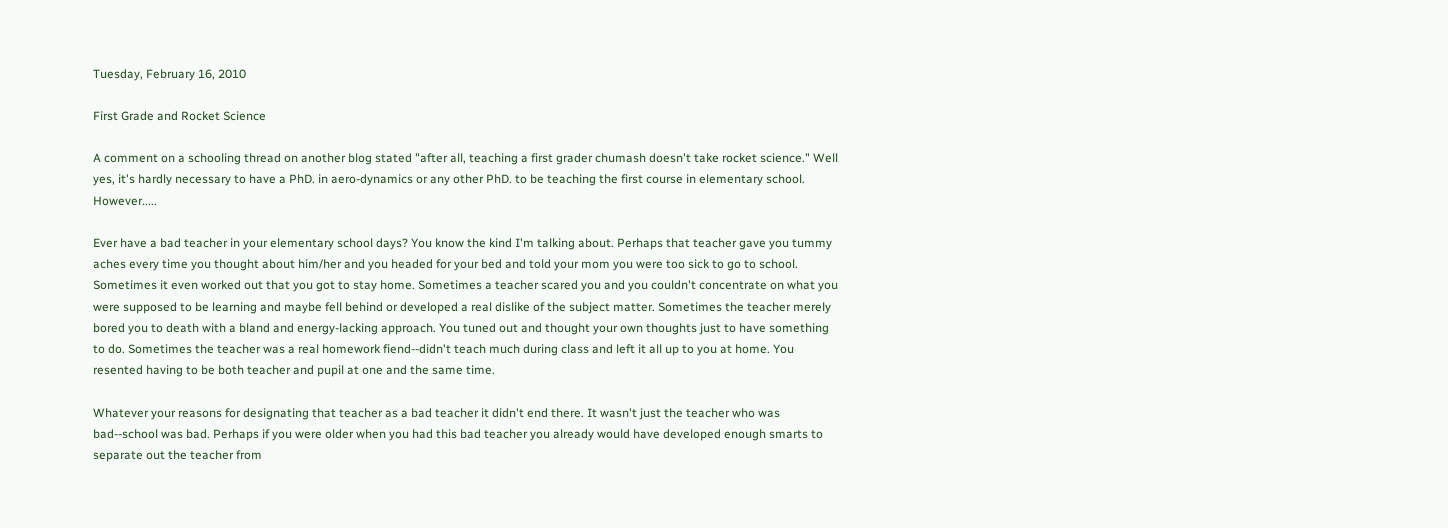Tuesday, February 16, 2010

First Grade and Rocket Science

A comment on a schooling thread on another blog stated "after all, teaching a first grader chumash doesn't take rocket science." Well yes, it's hardly necessary to have a PhD. in aero-dynamics or any other PhD. to be teaching the first course in elementary school. However.....

Ever have a bad teacher in your elementary school days? You know the kind I'm talking about. Perhaps that teacher gave you tummy aches every time you thought about him/her and you headed for your bed and told your mom you were too sick to go to school. Sometimes it even worked out that you got to stay home. Sometimes a teacher scared you and you couldn't concentrate on what you were supposed to be learning and maybe fell behind or developed a real dislike of the subject matter. Sometimes the teacher merely bored you to death with a bland and energy-lacking approach. You tuned out and thought your own thoughts just to have something to do. Sometimes the teacher was a real homework fiend--didn't teach much during class and left it all up to you at home. You resented having to be both teacher and pupil at one and the same time.

Whatever your reasons for designating that teacher as a bad teacher it didn't end there. It wasn't just the teacher who was bad--school was bad. Perhaps if you were older when you had this bad teacher you already would have developed enough smarts to separate out the teacher from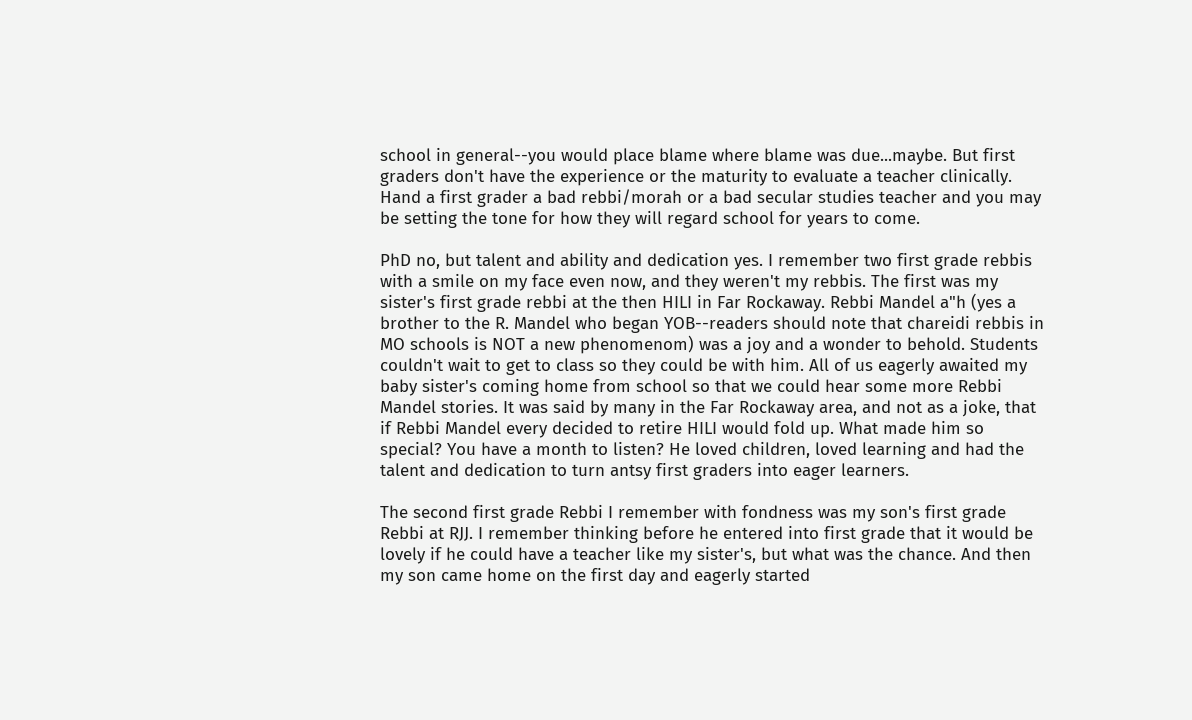school in general--you would place blame where blame was due...maybe. But first graders don't have the experience or the maturity to evaluate a teacher clinically. Hand a first grader a bad rebbi/morah or a bad secular studies teacher and you may be setting the tone for how they will regard school for years to come.

PhD no, but talent and ability and dedication yes. I remember two first grade rebbis with a smile on my face even now, and they weren't my rebbis. The first was my sister's first grade rebbi at the then HILI in Far Rockaway. Rebbi Mandel a"h (yes a brother to the R. Mandel who began YOB--readers should note that chareidi rebbis in MO schools is NOT a new phenomenom) was a joy and a wonder to behold. Students couldn't wait to get to class so they could be with him. All of us eagerly awaited my baby sister's coming home from school so that we could hear some more Rebbi Mandel stories. It was said by many in the Far Rockaway area, and not as a joke, that if Rebbi Mandel every decided to retire HILI would fold up. What made him so special? You have a month to listen? He loved children, loved learning and had the talent and dedication to turn antsy first graders into eager learners.

The second first grade Rebbi I remember with fondness was my son's first grade Rebbi at RJJ. I remember thinking before he entered into first grade that it would be lovely if he could have a teacher like my sister's, but what was the chance. And then my son came home on the first day and eagerly started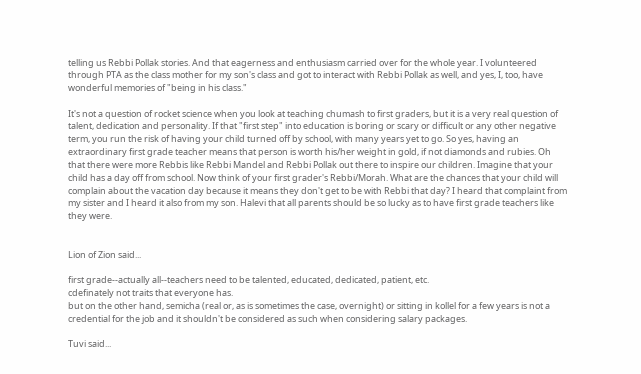telling us Rebbi Pollak stories. And that eagerness and enthusiasm carried over for the whole year. I volunteered through PTA as the class mother for my son's class and got to interact with Rebbi Pollak as well, and yes, I, too, have wonderful memories of "being in his class."

It's not a question of rocket science when you look at teaching chumash to first graders, but it is a very real question of talent, dedication and personality. If that "first step" into education is boring or scary or difficult or any other negative term, you run the risk of having your child turned off by school, with many years yet to go. So yes, having an extraordinary first grade teacher means that person is worth his/her weight in gold, if not diamonds and rubies. Oh that there were more Rebbis like Rebbi Mandel and Rebbi Pollak out there to inspire our children. Imagine that your child has a day off from school. Now think of your first grader's Rebbi/Morah. What are the chances that your child will complain about the vacation day because it means they don't get to be with Rebbi that day? I heard that complaint from my sister and I heard it also from my son. Halevi that all parents should be so lucky as to have first grade teachers like they were.


Lion of Zion said...

first grade--actually all--teachers need to be talented, educated, dedicated, patient, etc.
cdefinately not traits that everyone has.
but on the other hand, semicha (real or, as is sometimes the case, overnight) or sitting in kollel for a few years is not a credential for the job and it shouldn't be considered as such when considering salary packages.

Tuvi said...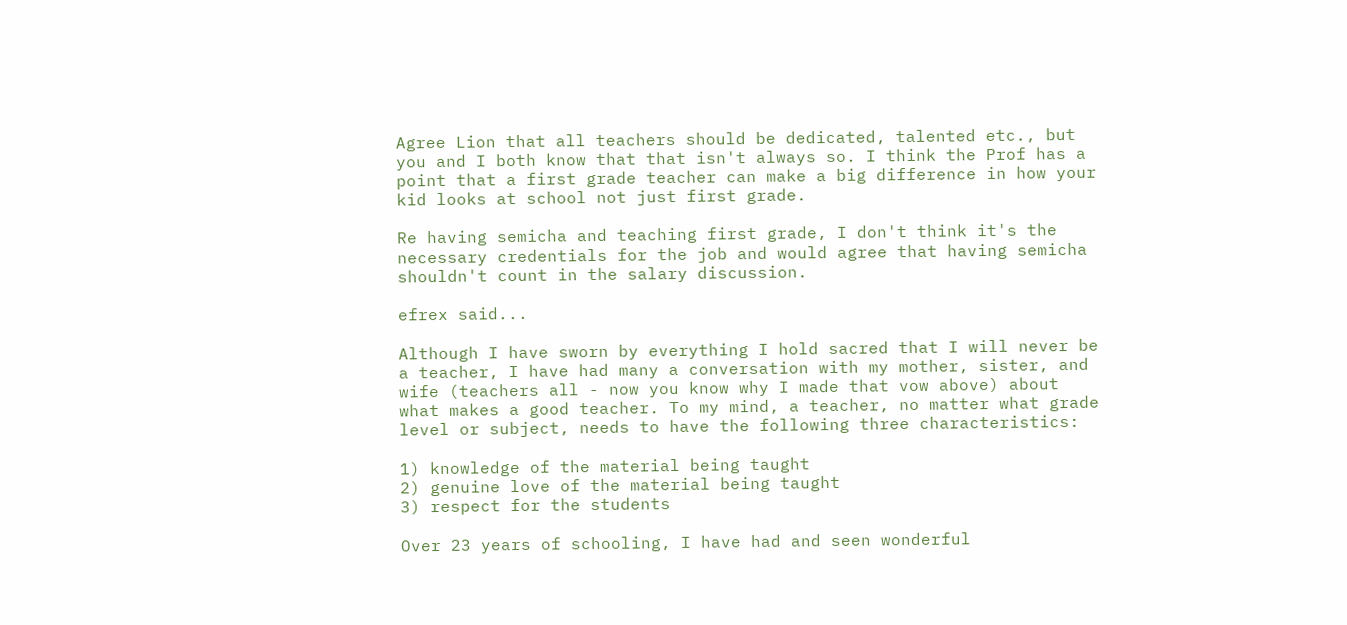Agree Lion that all teachers should be dedicated, talented etc., but you and I both know that that isn't always so. I think the Prof has a point that a first grade teacher can make a big difference in how your kid looks at school not just first grade.

Re having semicha and teaching first grade, I don't think it's the necessary credentials for the job and would agree that having semicha shouldn't count in the salary discussion.

efrex said...

Although I have sworn by everything I hold sacred that I will never be a teacher, I have had many a conversation with my mother, sister, and wife (teachers all - now you know why I made that vow above) about what makes a good teacher. To my mind, a teacher, no matter what grade level or subject, needs to have the following three characteristics:

1) knowledge of the material being taught
2) genuine love of the material being taught
3) respect for the students

Over 23 years of schooling, I have had and seen wonderful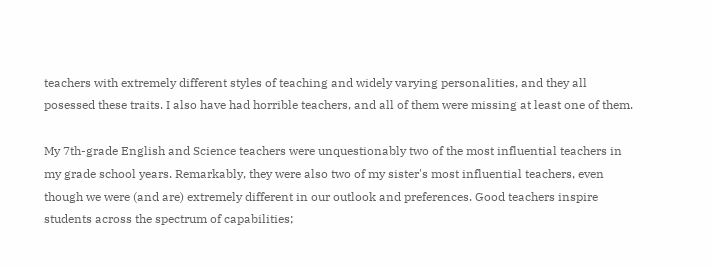teachers with extremely different styles of teaching and widely varying personalities, and they all posessed these traits. I also have had horrible teachers, and all of them were missing at least one of them.

My 7th-grade English and Science teachers were unquestionably two of the most influential teachers in my grade school years. Remarkably, they were also two of my sister's most influential teachers, even though we were (and are) extremely different in our outlook and preferences. Good teachers inspire students across the spectrum of capabilities;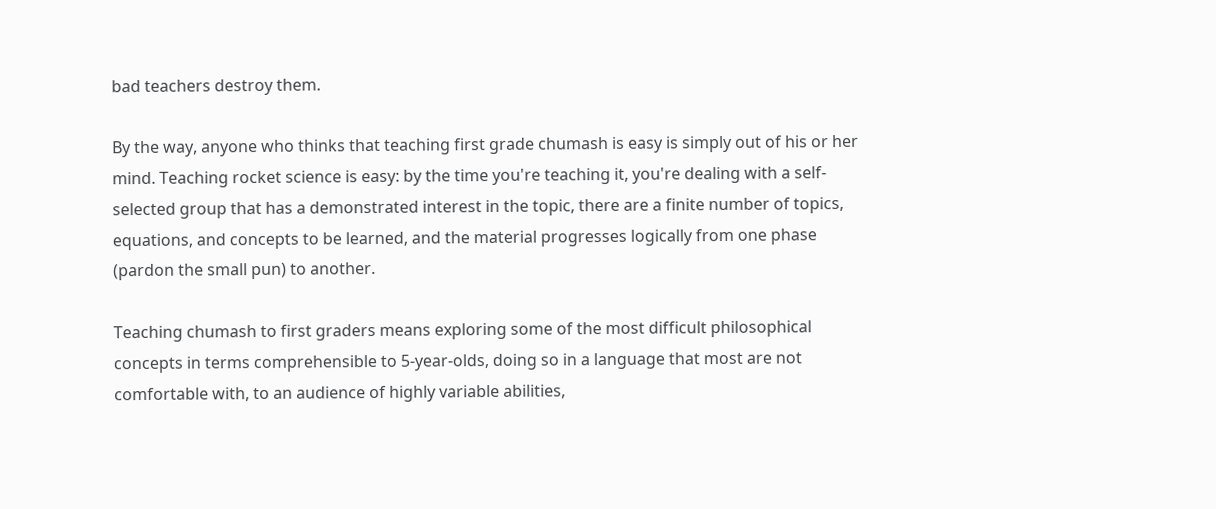bad teachers destroy them.

By the way, anyone who thinks that teaching first grade chumash is easy is simply out of his or her mind. Teaching rocket science is easy: by the time you're teaching it, you're dealing with a self-selected group that has a demonstrated interest in the topic, there are a finite number of topics, equations, and concepts to be learned, and the material progresses logically from one phase (pardon the small pun) to another.

Teaching chumash to first graders means exploring some of the most difficult philosophical concepts in terms comprehensible to 5-year-olds, doing so in a language that most are not comfortable with, to an audience of highly variable abilities,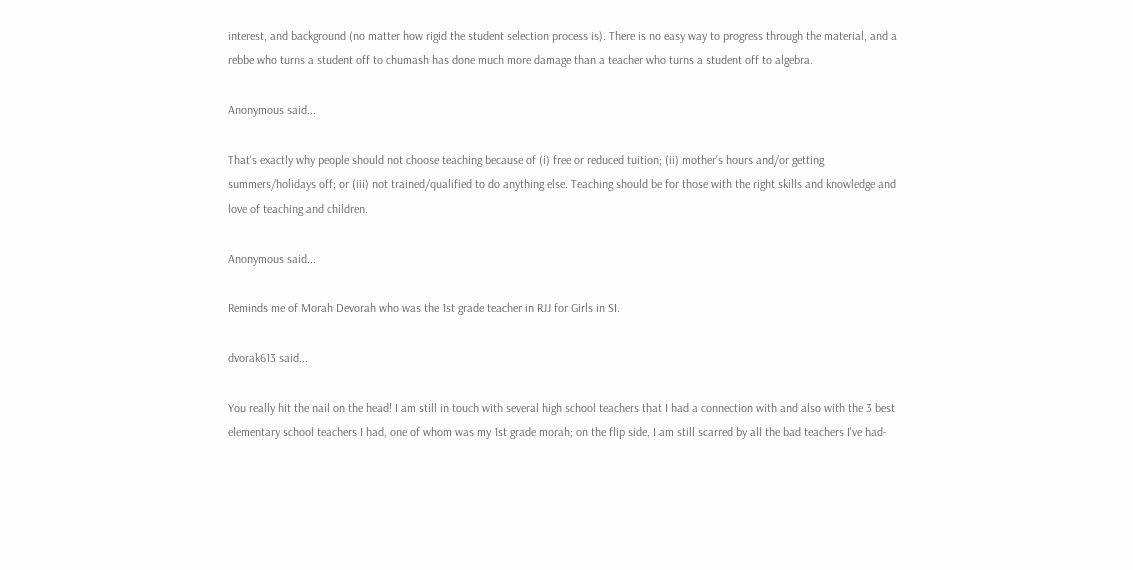interest, and background (no matter how rigid the student selection process is). There is no easy way to progress through the material, and a rebbe who turns a student off to chumash has done much more damage than a teacher who turns a student off to algebra.

Anonymous said...

That's exactly why people should not choose teaching because of (i) free or reduced tuition; (ii) mother's hours and/or getting summers/holidays off; or (iii) not trained/qualified to do anything else. Teaching should be for those with the right skills and knowledge and love of teaching and children.

Anonymous said...

Reminds me of Morah Devorah who was the 1st grade teacher in RJJ for Girls in SI.

dvorak613 said...

You really hit the nail on the head! I am still in touch with several high school teachers that I had a connection with and also with the 3 best elementary school teachers I had, one of whom was my 1st grade morah; on the flip side, I am still scarred by all the bad teachers I've had-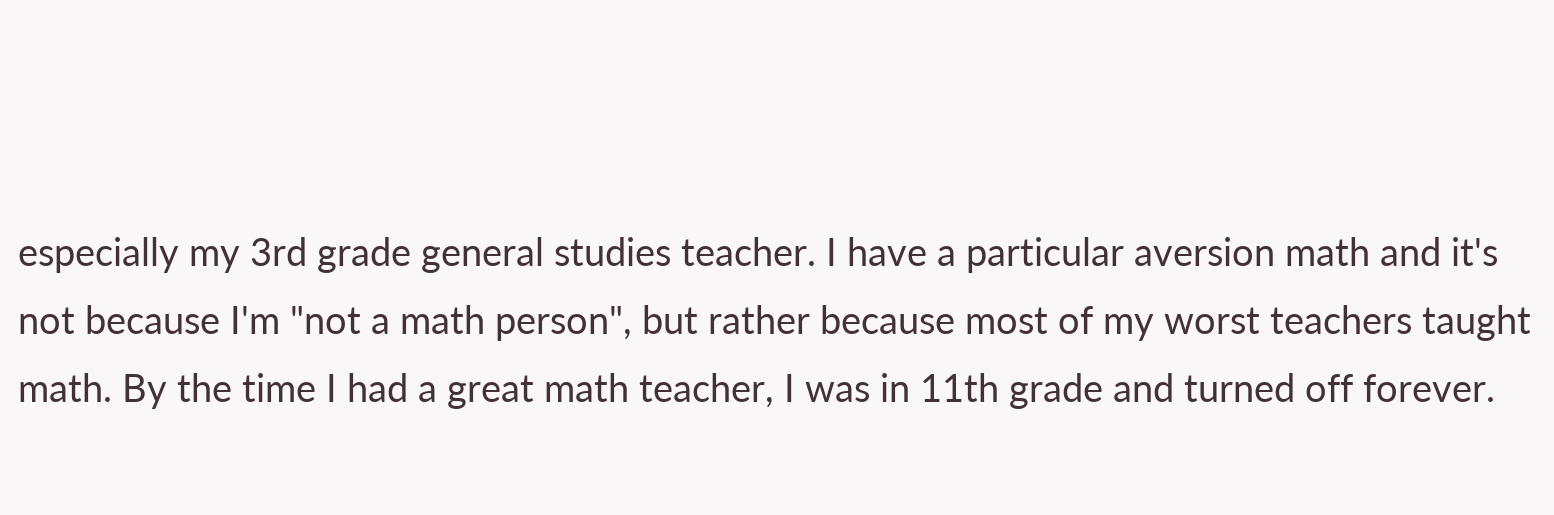especially my 3rd grade general studies teacher. I have a particular aversion math and it's not because I'm "not a math person", but rather because most of my worst teachers taught math. By the time I had a great math teacher, I was in 11th grade and turned off forever.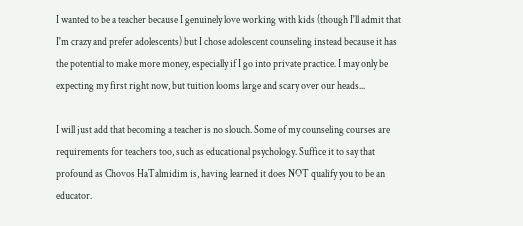I wanted to be a teacher because I genuinely love working with kids (though I'll admit that I'm crazy and prefer adolescents) but I chose adolescent counseling instead because it has the potential to make more money, especially if I go into private practice. I may only be expecting my first right now, but tuition looms large and scary over our heads...

I will just add that becoming a teacher is no slouch. Some of my counseling courses are requirements for teachers too, such as educational psychology. Suffice it to say that profound as Chovos HaTalmidim is, having learned it does NOT qualify you to be an educator.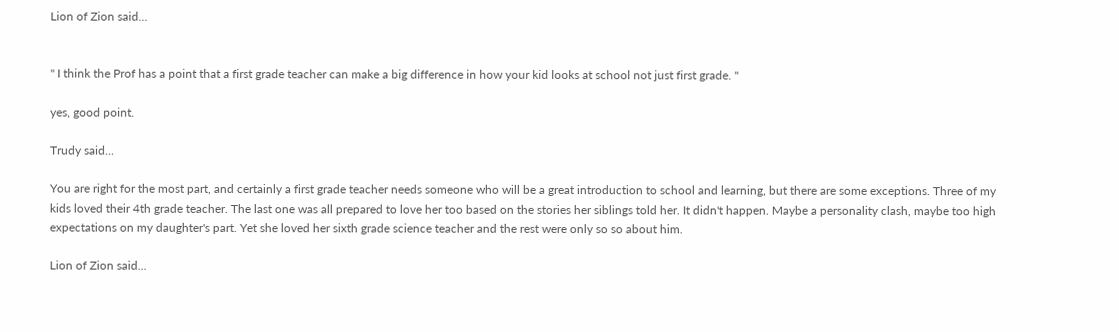Lion of Zion said...


" I think the Prof has a point that a first grade teacher can make a big difference in how your kid looks at school not just first grade. "

yes, good point.

Trudy said...

You are right for the most part, and certainly a first grade teacher needs someone who will be a great introduction to school and learning, but there are some exceptions. Three of my kids loved their 4th grade teacher. The last one was all prepared to love her too based on the stories her siblings told her. It didn't happen. Maybe a personality clash, maybe too high expectations on my daughter's part. Yet she loved her sixth grade science teacher and the rest were only so so about him.

Lion of Zion said...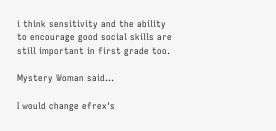i think sensitivity and the ability to encourage good social skills are still important in first grade too.

Mystery Woman said...

I would change efrex's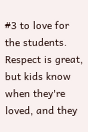#3 to love for the students. Respect is great, but kids know when they're loved, and they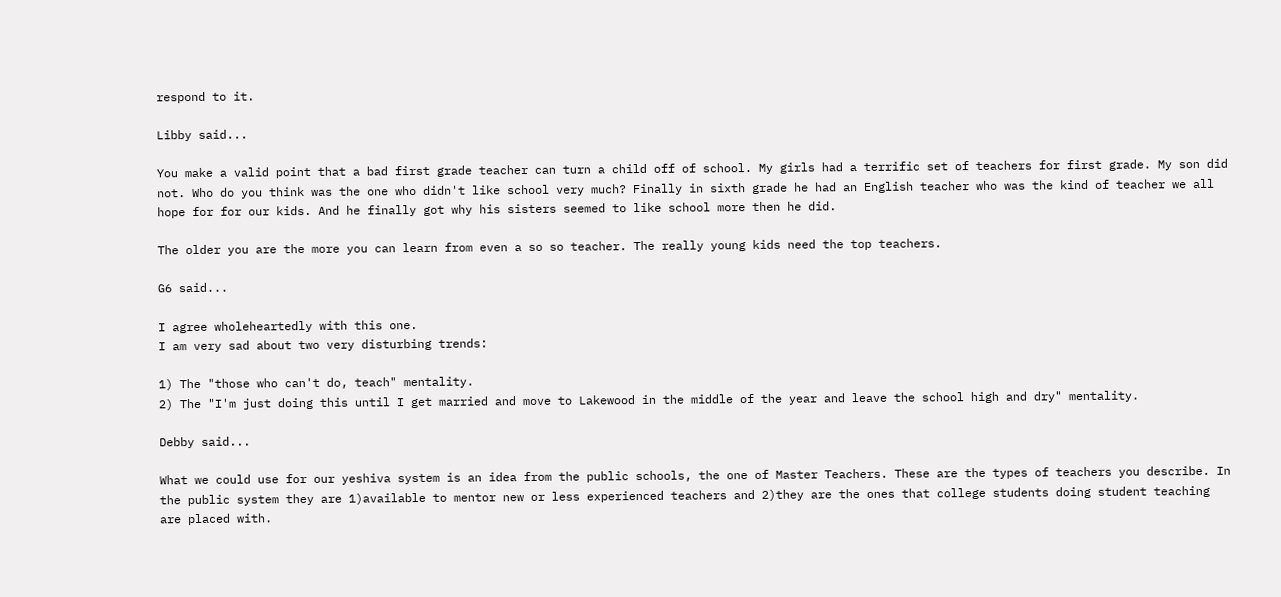respond to it.

Libby said...

You make a valid point that a bad first grade teacher can turn a child off of school. My girls had a terrific set of teachers for first grade. My son did not. Who do you think was the one who didn't like school very much? Finally in sixth grade he had an English teacher who was the kind of teacher we all hope for for our kids. And he finally got why his sisters seemed to like school more then he did.

The older you are the more you can learn from even a so so teacher. The really young kids need the top teachers.

G6 said...

I agree wholeheartedly with this one.
I am very sad about two very disturbing trends:

1) The "those who can't do, teach" mentality.
2) The "I'm just doing this until I get married and move to Lakewood in the middle of the year and leave the school high and dry" mentality.

Debby said...

What we could use for our yeshiva system is an idea from the public schools, the one of Master Teachers. These are the types of teachers you describe. In the public system they are 1)available to mentor new or less experienced teachers and 2)they are the ones that college students doing student teaching are placed with.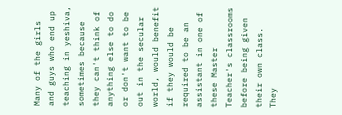Many of the girls and guys who end up teaching in yeshiva, sometimes because they can't think of anything else to do or don't want to be out in the secular world, would benefit if they would be required to be an assistant in one of these Master Teacher's classrooms before being given their own class. They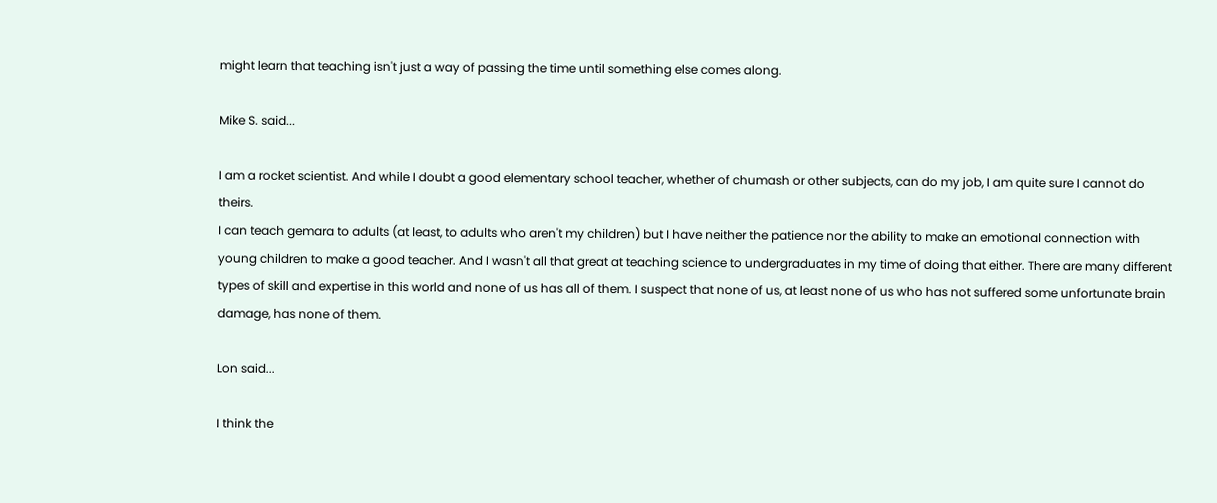might learn that teaching isn't just a way of passing the time until something else comes along.

Mike S. said...

I am a rocket scientist. And while I doubt a good elementary school teacher, whether of chumash or other subjects, can do my job, I am quite sure I cannot do theirs.
I can teach gemara to adults (at least, to adults who aren't my children) but I have neither the patience nor the ability to make an emotional connection with young children to make a good teacher. And I wasn't all that great at teaching science to undergraduates in my time of doing that either. There are many different types of skill and expertise in this world and none of us has all of them. I suspect that none of us, at least none of us who has not suffered some unfortunate brain damage, has none of them.

Lon said...

I think the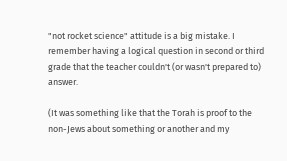"not rocket science" attitude is a big mistake. I remember having a logical question in second or third grade that the teacher couldn't (or wasn't prepared to) answer.

(It was something like that the Torah is proof to the non-Jews about something or another and my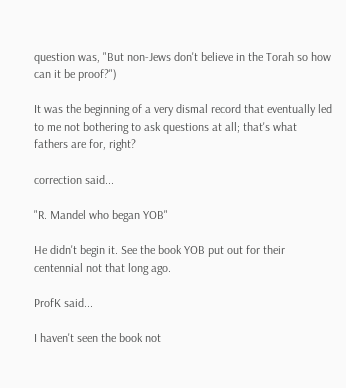question was, "But non-Jews don't believe in the Torah so how can it be proof?")

It was the beginning of a very dismal record that eventually led to me not bothering to ask questions at all; that's what fathers are for, right?

correction said...

"R. Mandel who began YOB"

He didn't begin it. See the book YOB put out for their centennial not that long ago.

ProfK said...

I haven't seen the book not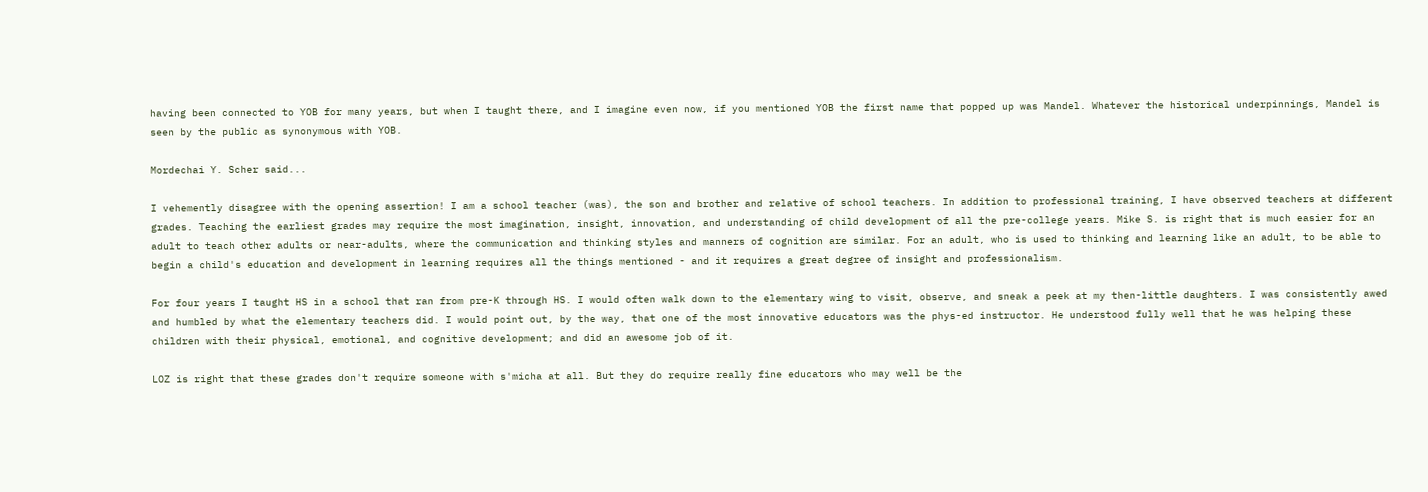having been connected to YOB for many years, but when I taught there, and I imagine even now, if you mentioned YOB the first name that popped up was Mandel. Whatever the historical underpinnings, Mandel is seen by the public as synonymous with YOB.

Mordechai Y. Scher said...

I vehemently disagree with the opening assertion! I am a school teacher (was), the son and brother and relative of school teachers. In addition to professional training, I have observed teachers at different grades. Teaching the earliest grades may require the most imagination, insight, innovation, and understanding of child development of all the pre-college years. Mike S. is right that is much easier for an adult to teach other adults or near-adults, where the communication and thinking styles and manners of cognition are similar. For an adult, who is used to thinking and learning like an adult, to be able to begin a child's education and development in learning requires all the things mentioned - and it requires a great degree of insight and professionalism.

For four years I taught HS in a school that ran from pre-K through HS. I would often walk down to the elementary wing to visit, observe, and sneak a peek at my then-little daughters. I was consistently awed and humbled by what the elementary teachers did. I would point out, by the way, that one of the most innovative educators was the phys-ed instructor. He understood fully well that he was helping these children with their physical, emotional, and cognitive development; and did an awesome job of it.

LOZ is right that these grades don't require someone with s'micha at all. But they do require really fine educators who may well be the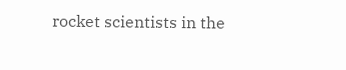rocket scientists in the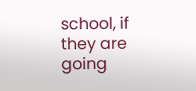school, if they are going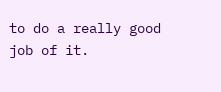to do a really good job of it.